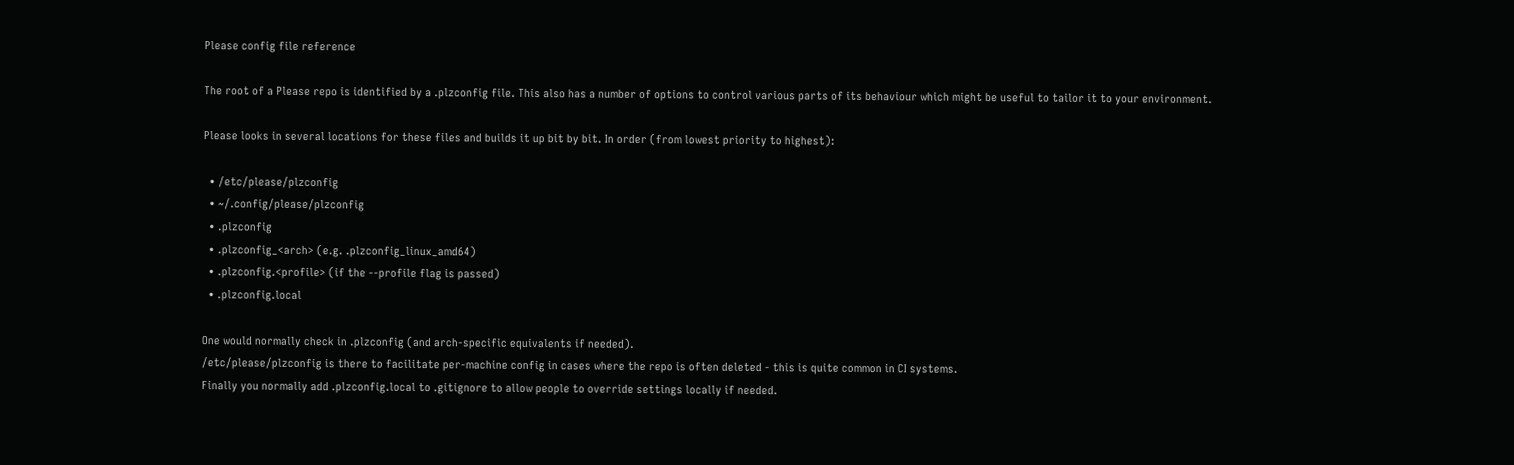Please config file reference

The root of a Please repo is identified by a .plzconfig file. This also has a number of options to control various parts of its behaviour which might be useful to tailor it to your environment.

Please looks in several locations for these files and builds it up bit by bit. In order (from lowest priority to highest):

  • /etc/please/plzconfig
  • ~/.config/please/plzconfig
  • .plzconfig
  • .plzconfig_<arch> (e.g. .plzconfig_linux_amd64)
  • .plzconfig.<profile> (if the --profile flag is passed)
  • .plzconfig.local

One would normally check in .plzconfig (and arch-specific equivalents if needed).
/etc/please/plzconfig is there to facilitate per-machine config in cases where the repo is often deleted - this is quite common in CI systems.
Finally you normally add .plzconfig.local to .gitignore to allow people to override settings locally if needed.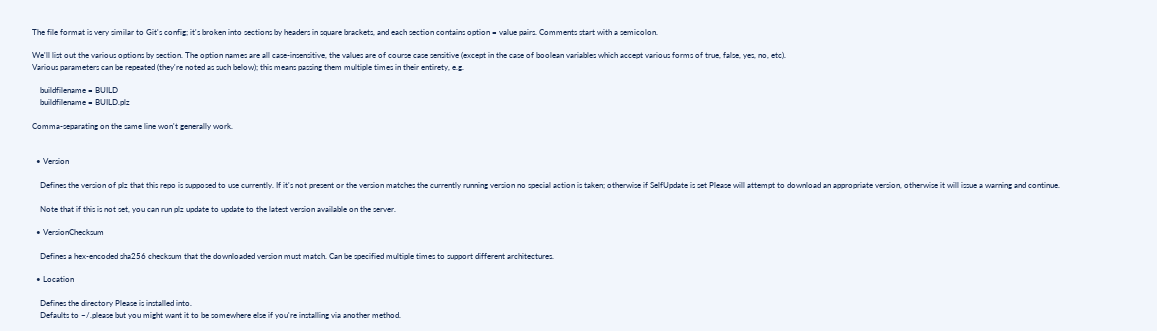The file format is very similar to Git's config; it's broken into sections by headers in square brackets, and each section contains option = value pairs. Comments start with a semicolon.

We'll list out the various options by section. The option names are all case-insensitive, the values are of course case sensitive (except in the case of boolean variables which accept various forms of true, false, yes, no, etc).
Various parameters can be repeated (they're noted as such below); this means passing them multiple times in their entirety, e.g.

    buildfilename = BUILD
    buildfilename = BUILD.plz

Comma-separating on the same line won't generally work.


  • Version

    Defines the version of plz that this repo is supposed to use currently. If it's not present or the version matches the currently running version no special action is taken; otherwise if SelfUpdate is set Please will attempt to download an appropriate version, otherwise it will issue a warning and continue.

    Note that if this is not set, you can run plz update to update to the latest version available on the server.

  • VersionChecksum

    Defines a hex-encoded sha256 checksum that the downloaded version must match. Can be specified multiple times to support different architectures.

  • Location

    Defines the directory Please is installed into.
    Defaults to ~/.please but you might want it to be somewhere else if you're installing via another method.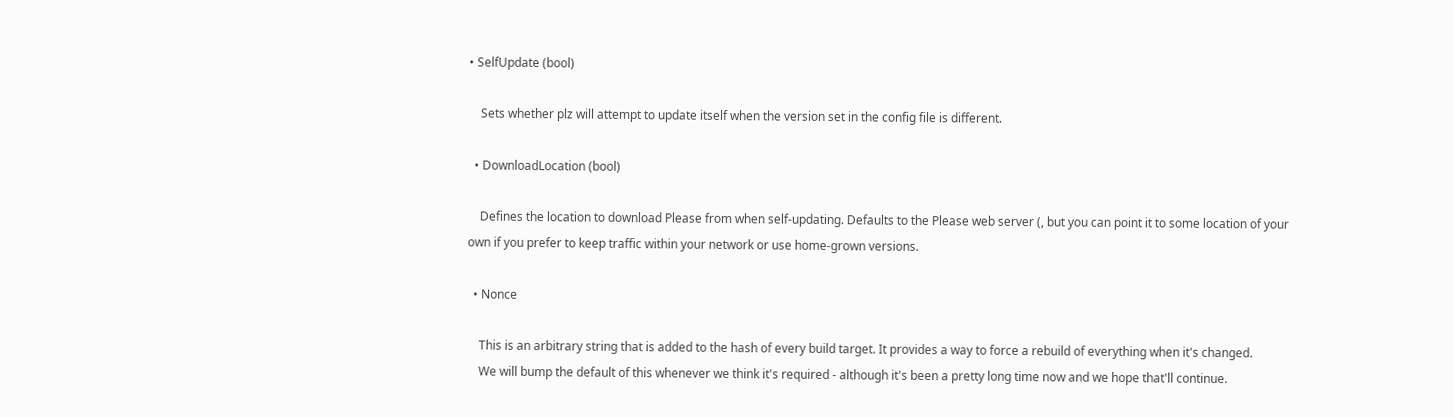• SelfUpdate (bool)

    Sets whether plz will attempt to update itself when the version set in the config file is different.

  • DownloadLocation (bool)

    Defines the location to download Please from when self-updating. Defaults to the Please web server (, but you can point it to some location of your own if you prefer to keep traffic within your network or use home-grown versions.

  • Nonce

    This is an arbitrary string that is added to the hash of every build target. It provides a way to force a rebuild of everything when it's changed.
    We will bump the default of this whenever we think it's required - although it's been a pretty long time now and we hope that'll continue.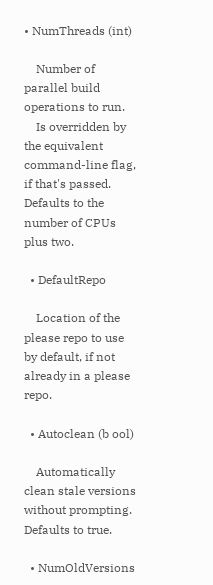• NumThreads (int)

    Number of parallel build operations to run.
    Is overridden by the equivalent command-line flag, if that's passed. Defaults to the number of CPUs plus two.

  • DefaultRepo

    Location of the please repo to use by default, if not already in a please repo.

  • Autoclean (b ool)

    Automatically clean stale versions without prompting. Defaults to true.

  • NumOldVersions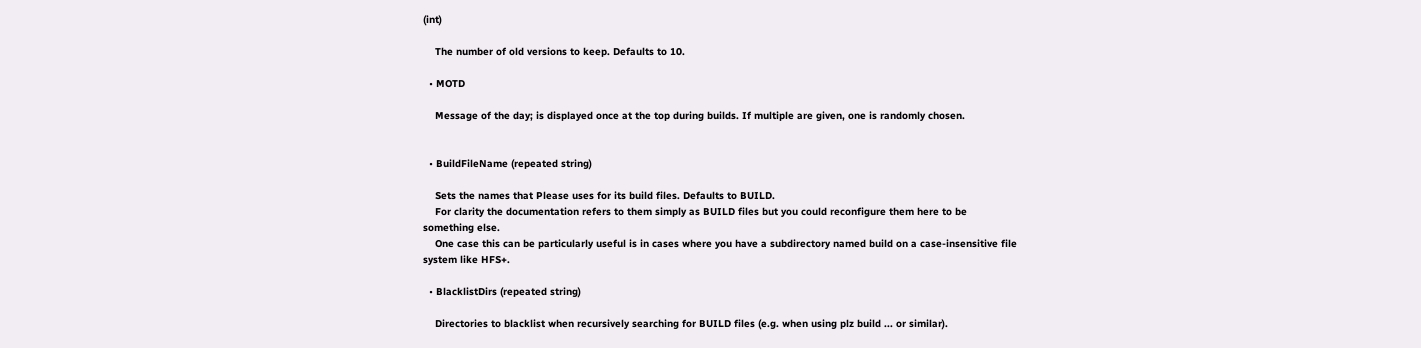(int)

    The number of old versions to keep. Defaults to 10.

  • MOTD

    Message of the day; is displayed once at the top during builds. If multiple are given, one is randomly chosen.


  • BuildFileName (repeated string)

    Sets the names that Please uses for its build files. Defaults to BUILD.
    For clarity the documentation refers to them simply as BUILD files but you could reconfigure them here to be something else.
    One case this can be particularly useful is in cases where you have a subdirectory named build on a case-insensitive file system like HFS+.

  • BlacklistDirs (repeated string)

    Directories to blacklist when recursively searching for BUILD files (e.g. when using plz build ... or similar).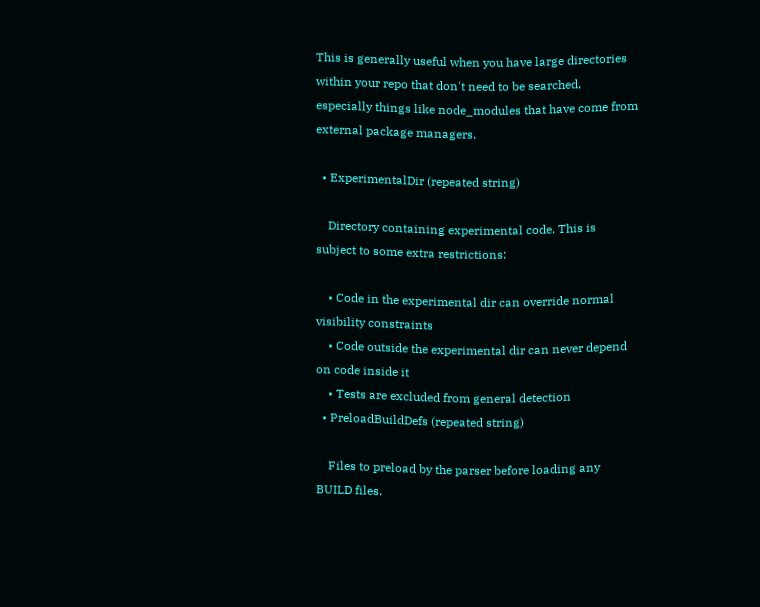This is generally useful when you have large directories within your repo that don't need to be searched, especially things like node_modules that have come from external package managers.

  • ExperimentalDir (repeated string)

    Directory containing experimental code. This is subject to some extra restrictions:

    • Code in the experimental dir can override normal visibility constraints
    • Code outside the experimental dir can never depend on code inside it
    • Tests are excluded from general detection
  • PreloadBuildDefs (repeated string)

    Files to preload by the parser before loading any BUILD files.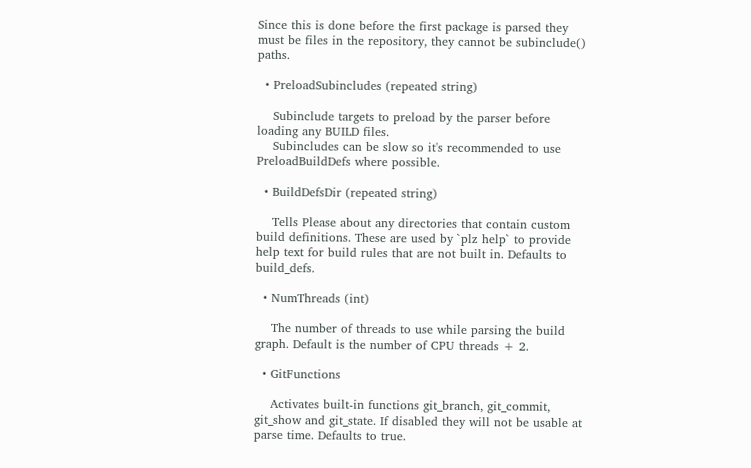Since this is done before the first package is parsed they must be files in the repository, they cannot be subinclude() paths.

  • PreloadSubincludes (repeated string)

    Subinclude targets to preload by the parser before loading any BUILD files.
    Subincludes can be slow so it's recommended to use PreloadBuildDefs where possible.

  • BuildDefsDir (repeated string)

    Tells Please about any directories that contain custom build definitions. These are used by `plz help` to provide help text for build rules that are not built in. Defaults to build_defs.

  • NumThreads (int)

    The number of threads to use while parsing the build graph. Default is the number of CPU threads + 2.

  • GitFunctions

    Activates built-in functions git_branch, git_commit, git_show and git_state. If disabled they will not be usable at parse time. Defaults to true.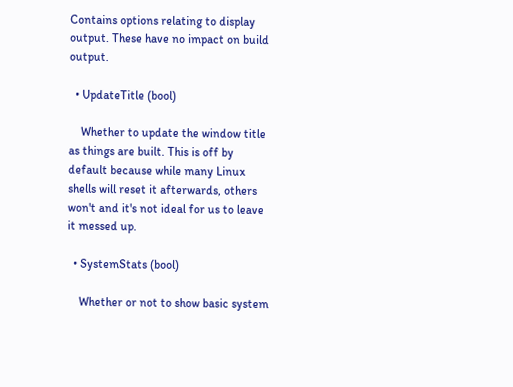Contains options relating to display output. These have no impact on build output.

  • UpdateTitle (bool)

    Whether to update the window title as things are built. This is off by default because while many Linux shells will reset it afterwards, others won't and it's not ideal for us to leave it messed up.

  • SystemStats (bool)

    Whether or not to show basic system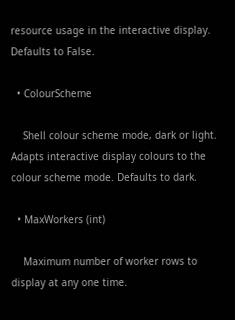resource usage in the interactive display. Defaults to False.

  • ColourScheme

    Shell colour scheme mode, dark or light. Adapts interactive display colours to the colour scheme mode. Defaults to dark.

  • MaxWorkers (int)

    Maximum number of worker rows to display at any one time.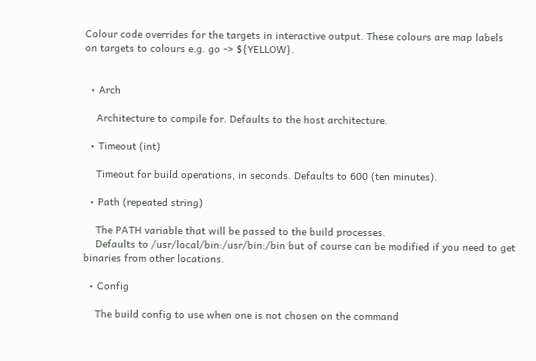Colour code overrides for the targets in interactive output. These colours are map labels on targets to colours e.g. go -> ${YELLOW}.


  • Arch

    Architecture to compile for. Defaults to the host architecture.

  • Timeout (int)

    Timeout for build operations, in seconds. Defaults to 600 (ten minutes).

  • Path (repeated string)

    The PATH variable that will be passed to the build processes.
    Defaults to /usr/local/bin:/usr/bin:/bin but of course can be modified if you need to get binaries from other locations.

  • Config

    The build config to use when one is not chosen on the command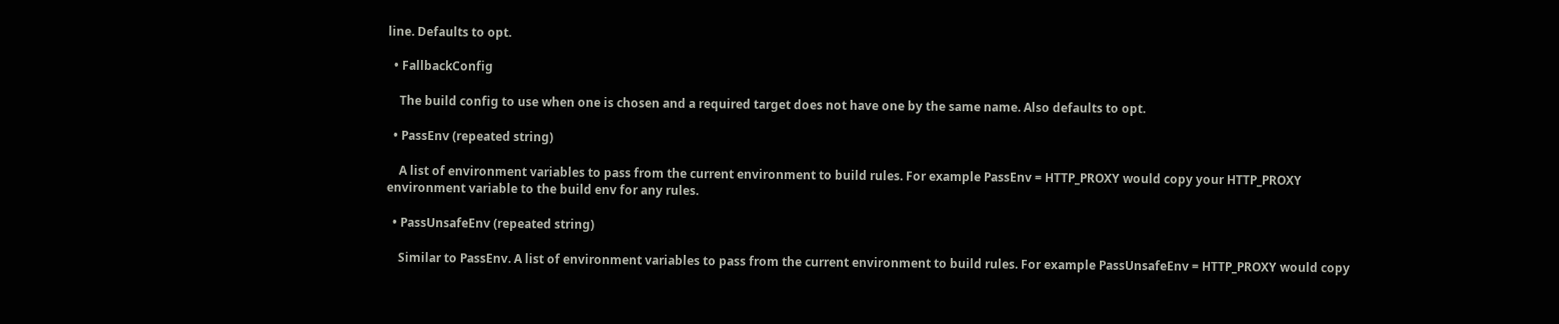line. Defaults to opt.

  • FallbackConfig

    The build config to use when one is chosen and a required target does not have one by the same name. Also defaults to opt.

  • PassEnv (repeated string)

    A list of environment variables to pass from the current environment to build rules. For example PassEnv = HTTP_PROXY would copy your HTTP_PROXY environment variable to the build env for any rules.

  • PassUnsafeEnv (repeated string)

    Similar to PassEnv. A list of environment variables to pass from the current environment to build rules. For example PassUnsafeEnv = HTTP_PROXY would copy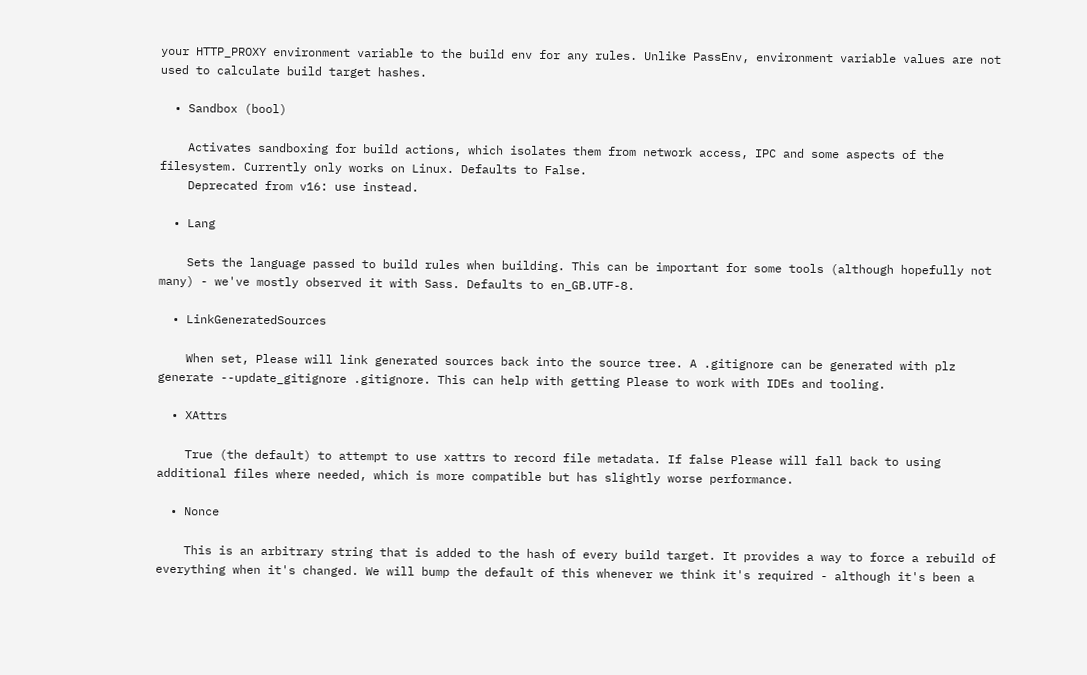your HTTP_PROXY environment variable to the build env for any rules. Unlike PassEnv, environment variable values are not used to calculate build target hashes.

  • Sandbox (bool)

    Activates sandboxing for build actions, which isolates them from network access, IPC and some aspects of the filesystem. Currently only works on Linux. Defaults to False.
    Deprecated from v16: use instead.

  • Lang

    Sets the language passed to build rules when building. This can be important for some tools (although hopefully not many) - we've mostly observed it with Sass. Defaults to en_GB.UTF-8.

  • LinkGeneratedSources

    When set, Please will link generated sources back into the source tree. A .gitignore can be generated with plz generate --update_gitignore .gitignore. This can help with getting Please to work with IDEs and tooling.

  • XAttrs

    True (the default) to attempt to use xattrs to record file metadata. If false Please will fall back to using additional files where needed, which is more compatible but has slightly worse performance.

  • Nonce

    This is an arbitrary string that is added to the hash of every build target. It provides a way to force a rebuild of everything when it's changed. We will bump the default of this whenever we think it's required - although it's been a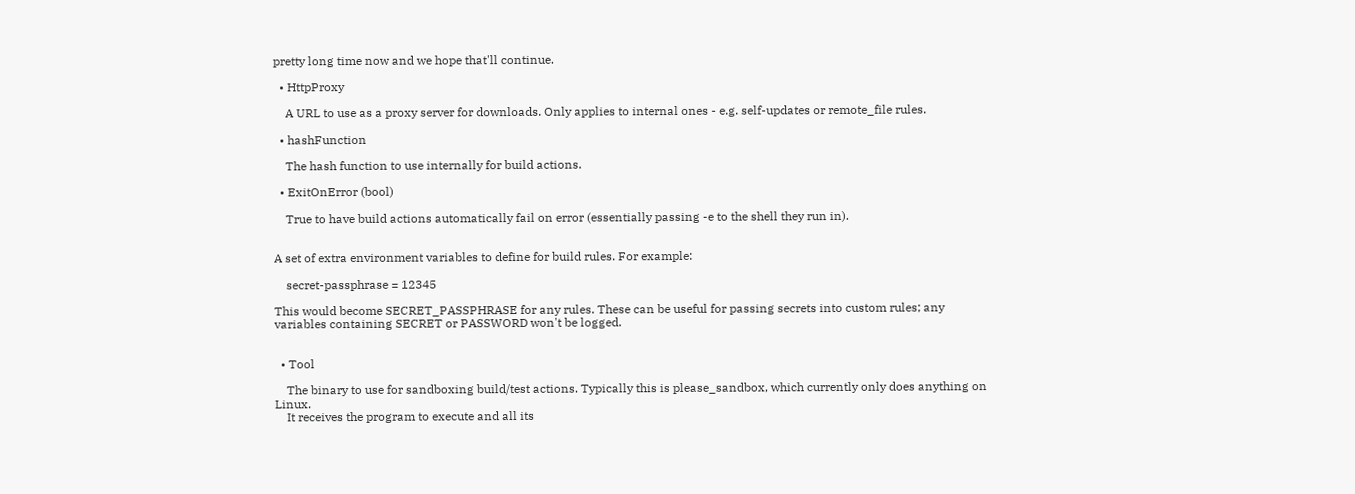pretty long time now and we hope that'll continue.

  • HttpProxy

    A URL to use as a proxy server for downloads. Only applies to internal ones - e.g. self-updates or remote_file rules.

  • hashFunction

    The hash function to use internally for build actions.

  • ExitOnError (bool)

    True to have build actions automatically fail on error (essentially passing -e to the shell they run in).


A set of extra environment variables to define for build rules. For example:

    secret-passphrase = 12345

This would become SECRET_PASSPHRASE for any rules. These can be useful for passing secrets into custom rules; any variables containing SECRET or PASSWORD won't be logged.


  • Tool

    The binary to use for sandboxing build/test actions. Typically this is please_sandbox, which currently only does anything on Linux.
    It receives the program to execute and all its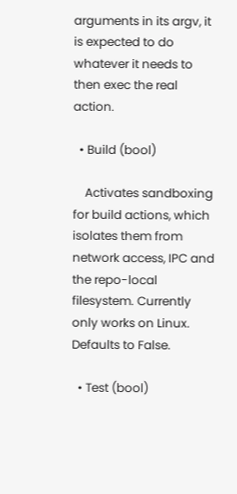arguments in its argv, it is expected to do whatever it needs to then exec the real action.

  • Build (bool)

    Activates sandboxing for build actions, which isolates them from network access, IPC and the repo-local filesystem. Currently only works on Linux. Defaults to False.

  • Test (bool)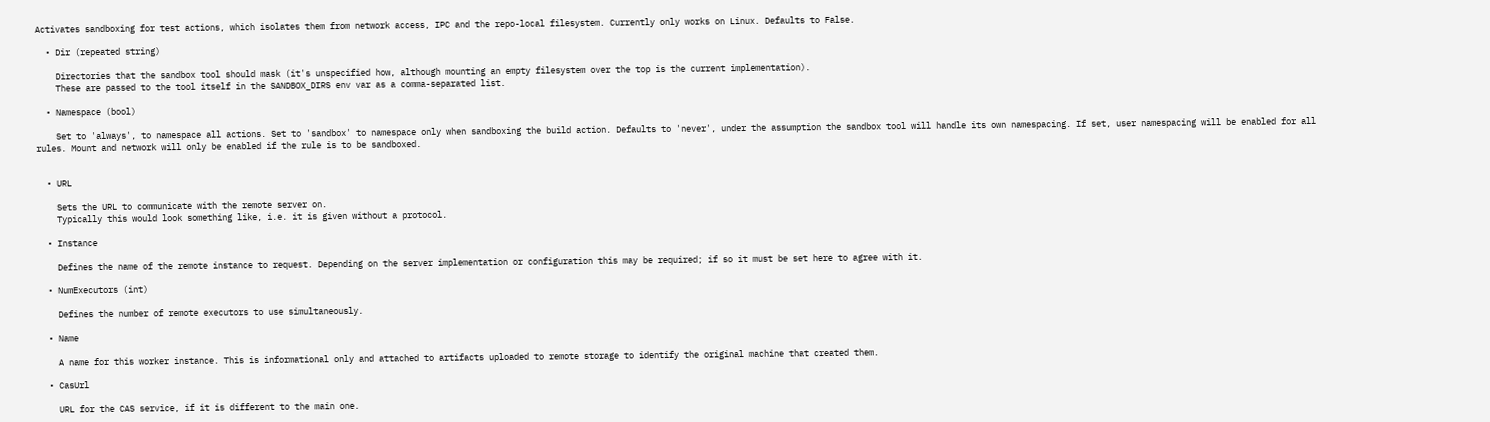Activates sandboxing for test actions, which isolates them from network access, IPC and the repo-local filesystem. Currently only works on Linux. Defaults to False.

  • Dir (repeated string)

    Directories that the sandbox tool should mask (it's unspecified how, although mounting an empty filesystem over the top is the current implementation).
    These are passed to the tool itself in the SANDBOX_DIRS env var as a comma-separated list.

  • Namespace (bool)

    Set to 'always', to namespace all actions. Set to 'sandbox' to namespace only when sandboxing the build action. Defaults to 'never', under the assumption the sandbox tool will handle its own namespacing. If set, user namespacing will be enabled for all rules. Mount and network will only be enabled if the rule is to be sandboxed.


  • URL

    Sets the URL to communicate with the remote server on.
    Typically this would look something like, i.e. it is given without a protocol.

  • Instance

    Defines the name of the remote instance to request. Depending on the server implementation or configuration this may be required; if so it must be set here to agree with it.

  • NumExecutors (int)

    Defines the number of remote executors to use simultaneously.

  • Name

    A name for this worker instance. This is informational only and attached to artifacts uploaded to remote storage to identify the original machine that created them.

  • CasUrl

    URL for the CAS service, if it is different to the main one.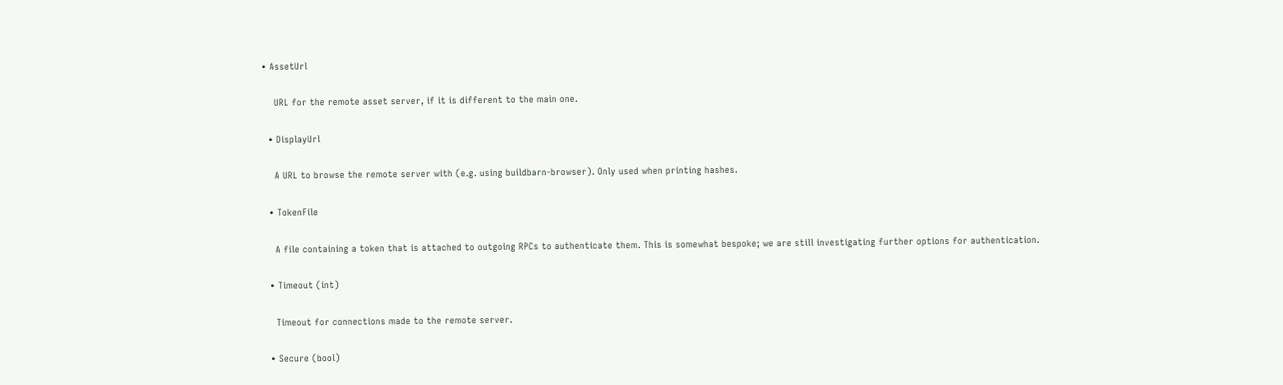• AssetUrl

    URL for the remote asset server, if it is different to the main one.

  • DisplayUrl

    A URL to browse the remote server with (e.g. using buildbarn-browser). Only used when printing hashes.

  • TokenFile

    A file containing a token that is attached to outgoing RPCs to authenticate them. This is somewhat bespoke; we are still investigating further options for authentication.

  • Timeout (int)

    Timeout for connections made to the remote server.

  • Secure (bool)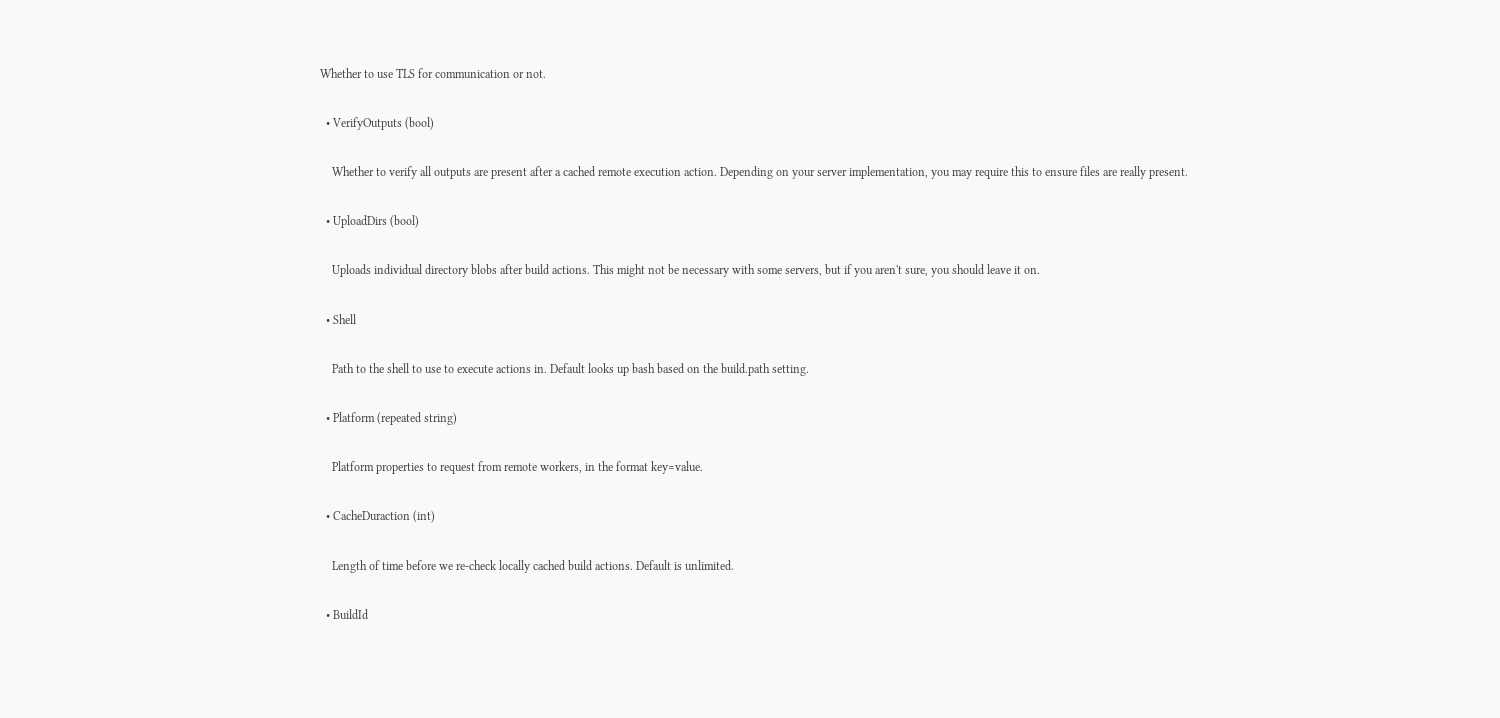Whether to use TLS for communication or not.

  • VerifyOutputs (bool)

    Whether to verify all outputs are present after a cached remote execution action. Depending on your server implementation, you may require this to ensure files are really present.

  • UploadDirs (bool)

    Uploads individual directory blobs after build actions. This might not be necessary with some servers, but if you aren't sure, you should leave it on.

  • Shell

    Path to the shell to use to execute actions in. Default looks up bash based on the build.path setting.

  • Platform (repeated string)

    Platform properties to request from remote workers, in the format key=value.

  • CacheDuraction (int)

    Length of time before we re-check locally cached build actions. Default is unlimited.

  • BuildId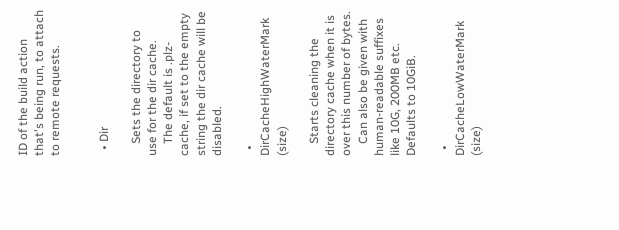ID of the build action that's being run, to attach to remote requests.


  • Dir

    Sets the directory to use for the dir cache.
    The default is .plz-cache, if set to the empty string the dir cache will be disabled.

  • DirCacheHighWaterMark (size)

    Starts cleaning the directory cache when it is over this number of bytes.
    Can also be given with human-readable suffixes like 10G, 200MB etc. Defaults to 10GiB.

  • DirCacheLowWaterMark (size)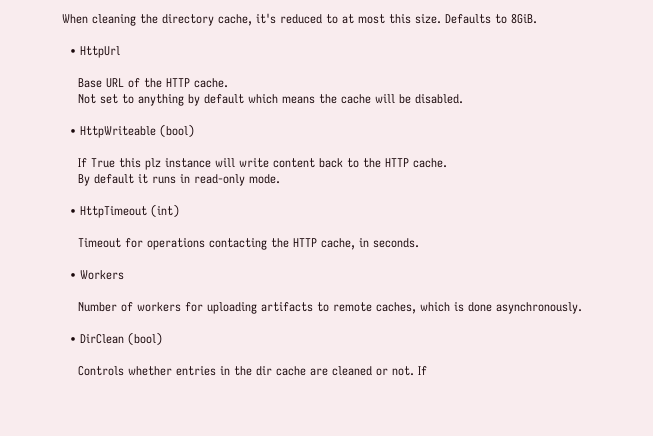When cleaning the directory cache, it's reduced to at most this size. Defaults to 8GiB.

  • HttpUrl

    Base URL of the HTTP cache.
    Not set to anything by default which means the cache will be disabled.

  • HttpWriteable (bool)

    If True this plz instance will write content back to the HTTP cache.
    By default it runs in read-only mode.

  • HttpTimeout (int)

    Timeout for operations contacting the HTTP cache, in seconds.

  • Workers

    Number of workers for uploading artifacts to remote caches, which is done asynchronously.

  • DirClean (bool)

    Controls whether entries in the dir cache are cleaned or not. If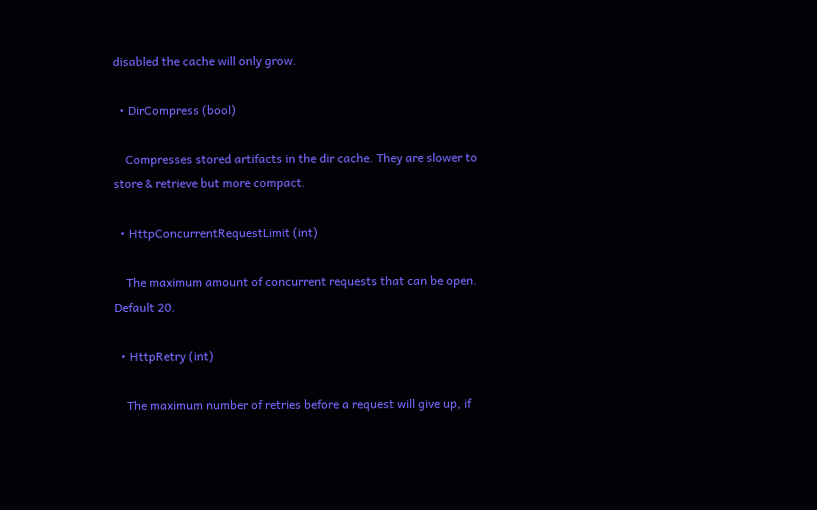disabled the cache will only grow.

  • DirCompress (bool)

    Compresses stored artifacts in the dir cache. They are slower to store & retrieve but more compact.

  • HttpConcurrentRequestLimit (int)

    The maximum amount of concurrent requests that can be open. Default 20.

  • HttpRetry (int)

    The maximum number of retries before a request will give up, if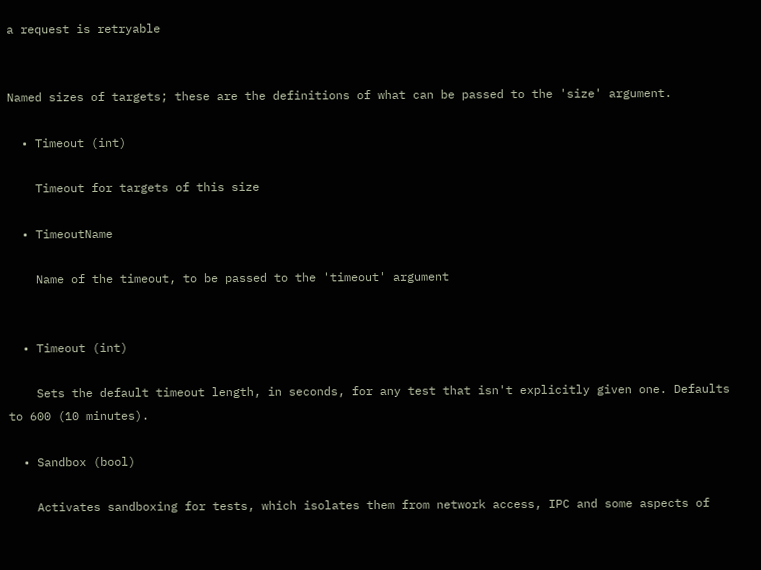a request is retryable


Named sizes of targets; these are the definitions of what can be passed to the 'size' argument.

  • Timeout (int)

    Timeout for targets of this size

  • TimeoutName

    Name of the timeout, to be passed to the 'timeout' argument


  • Timeout (int)

    Sets the default timeout length, in seconds, for any test that isn't explicitly given one. Defaults to 600 (10 minutes).

  • Sandbox (bool)

    Activates sandboxing for tests, which isolates them from network access, IPC and some aspects of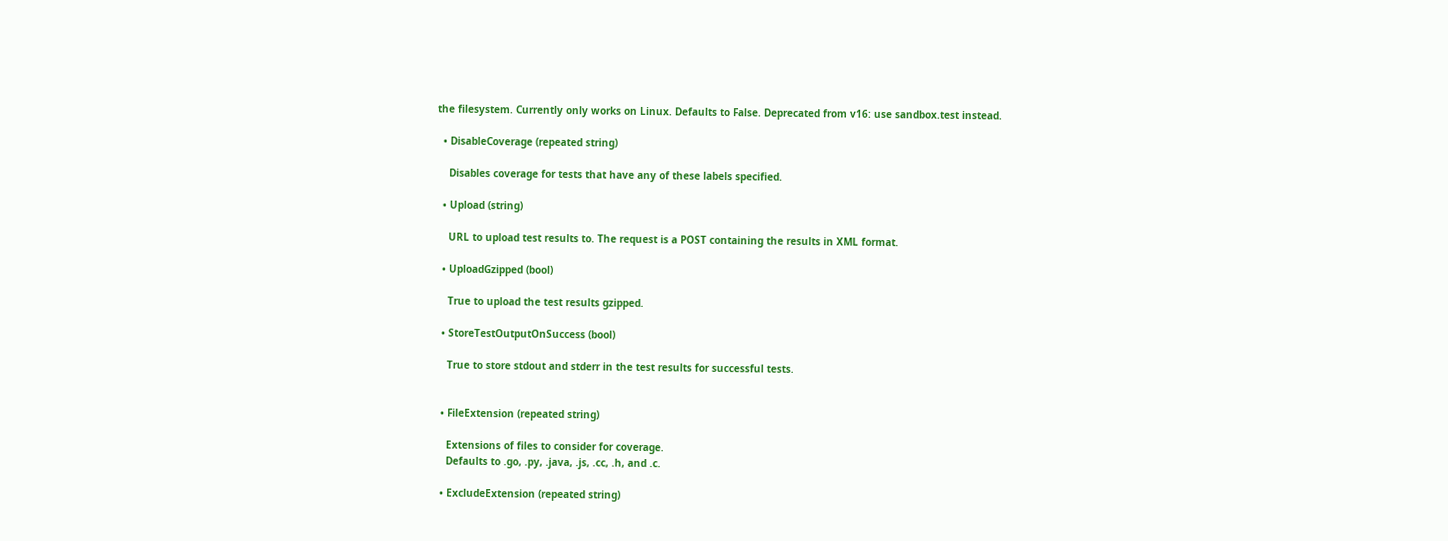the filesystem. Currently only works on Linux. Defaults to False. Deprecated from v16: use sandbox.test instead.

  • DisableCoverage (repeated string)

    Disables coverage for tests that have any of these labels specified.

  • Upload (string)

    URL to upload test results to. The request is a POST containing the results in XML format.

  • UploadGzipped (bool)

    True to upload the test results gzipped.

  • StoreTestOutputOnSuccess (bool)

    True to store stdout and stderr in the test results for successful tests.


  • FileExtension (repeated string)

    Extensions of files to consider for coverage.
    Defaults to .go, .py, .java, .js, .cc, .h, and .c.

  • ExcludeExtension (repeated string)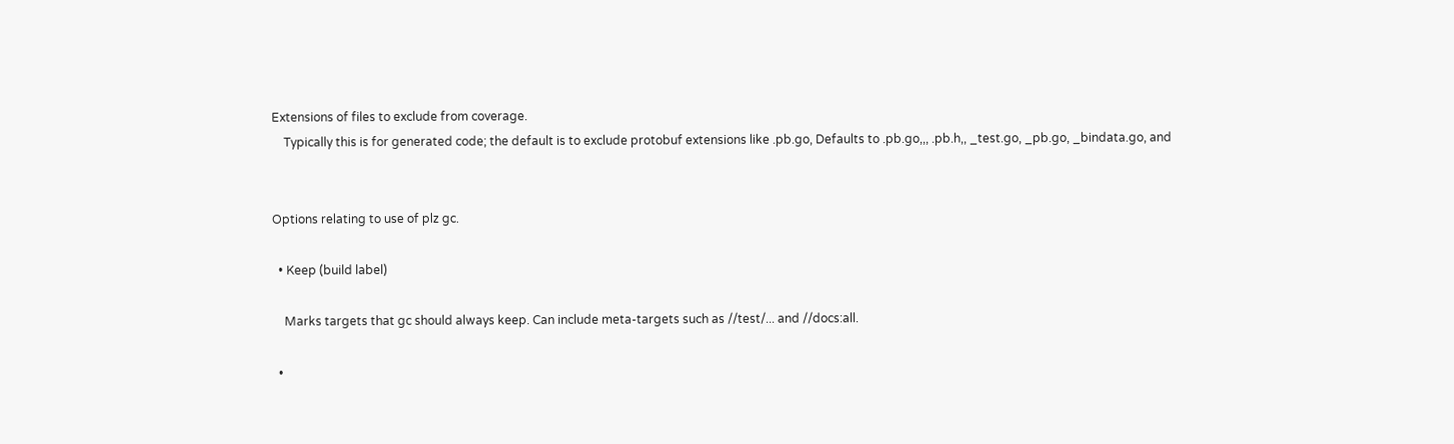Extensions of files to exclude from coverage.
    Typically this is for generated code; the default is to exclude protobuf extensions like .pb.go, Defaults to .pb.go,,, .pb.h,, _test.go, _pb.go, _bindata.go, and


Options relating to use of plz gc.

  • Keep (build label)

    Marks targets that gc should always keep. Can include meta-targets such as //test/... and //docs:all.

  •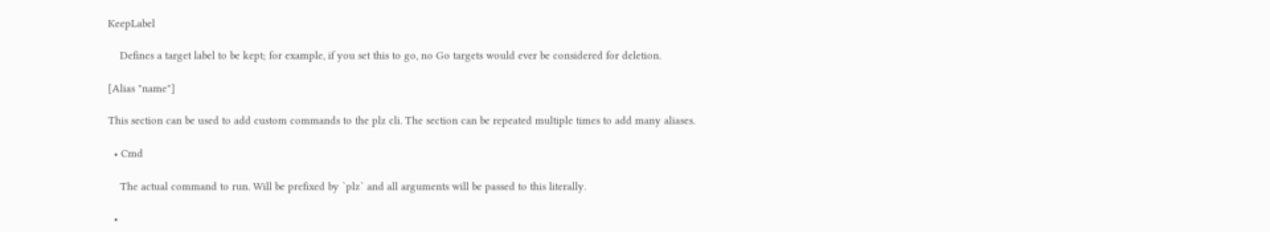KeepLabel

    Defines a target label to be kept; for example, if you set this to go, no Go targets would ever be considered for deletion.

[Alias "name"]

This section can be used to add custom commands to the plz cli. The section can be repeated multiple times to add many aliases.

  • Cmd

    The actual command to run. Will be prefixed by `plz` and all arguments will be passed to this literally.

  •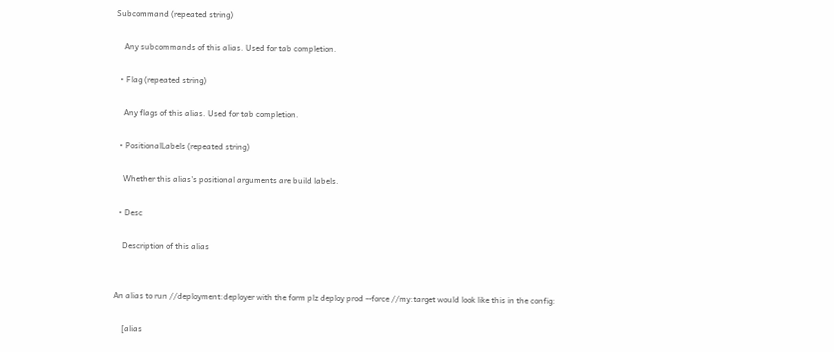Subcommand (repeated string)

    Any subcommands of this alias. Used for tab completion.

  • Flag (repeated string)

    Any flags of this alias. Used for tab completion.

  • PositionalLabels (repeated string)

    Whether this alias's positional arguments are build labels.

  • Desc

    Description of this alias


An alias to run //deployment:deployer with the form plz deploy prod --force //my:target would look like this in the config:

    [alias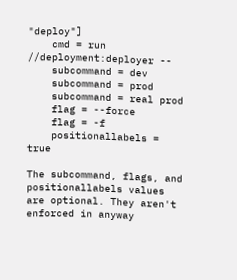"deploy"]
    cmd = run //deployment:deployer --
    subcommand = dev
    subcommand = prod
    subcommand = real prod
    flag = --force
    flag = -f
    positionallabels = true

The subcommand, flags, and positionallabels values are optional. They aren't enforced in anyway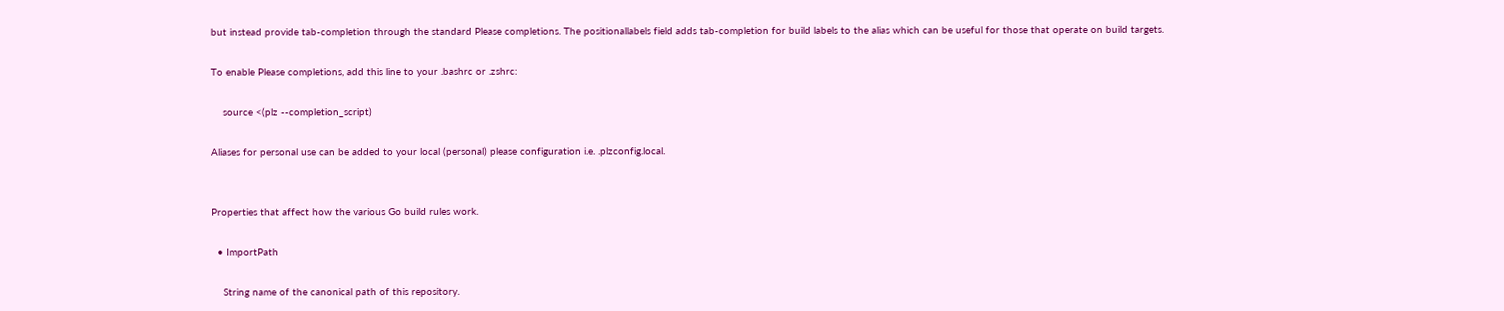but instead provide tab-completion through the standard Please completions. The positionallabels field adds tab-completion for build labels to the alias which can be useful for those that operate on build targets.

To enable Please completions, add this line to your .bashrc or .zshrc:

    source <(plz --completion_script)

Aliases for personal use can be added to your local (personal) please configuration i.e. .plzconfig.local.


Properties that affect how the various Go build rules work.

  • ImportPath

    String name of the canonical path of this repository.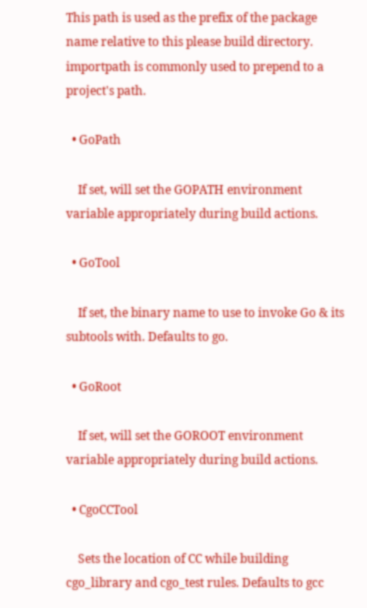This path is used as the prefix of the package name relative to this please build directory. importpath is commonly used to prepend to a project's path.

  • GoPath

    If set, will set the GOPATH environment variable appropriately during build actions.

  • GoTool

    If set, the binary name to use to invoke Go & its subtools with. Defaults to go.

  • GoRoot

    If set, will set the GOROOT environment variable appropriately during build actions.

  • CgoCCTool

    Sets the location of CC while building cgo_library and cgo_test rules. Defaults to gcc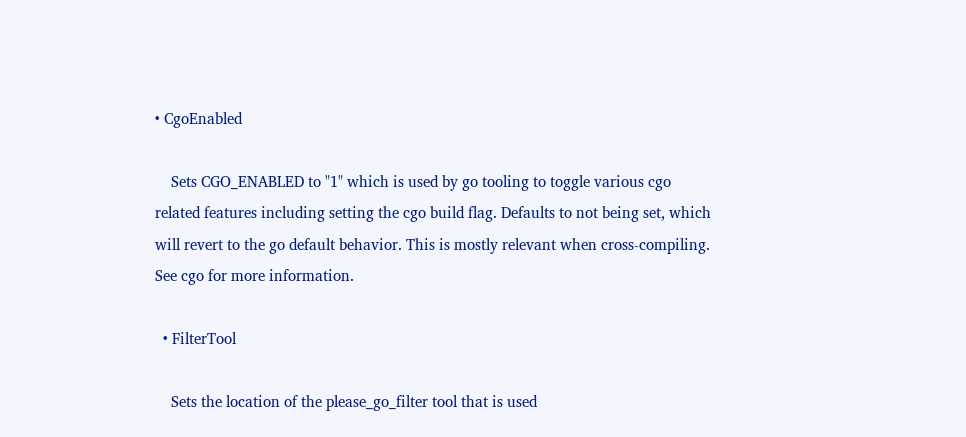• CgoEnabled

    Sets CGO_ENABLED to "1" which is used by go tooling to toggle various cgo related features including setting the cgo build flag. Defaults to not being set, which will revert to the go default behavior. This is mostly relevant when cross-compiling. See cgo for more information.

  • FilterTool

    Sets the location of the please_go_filter tool that is used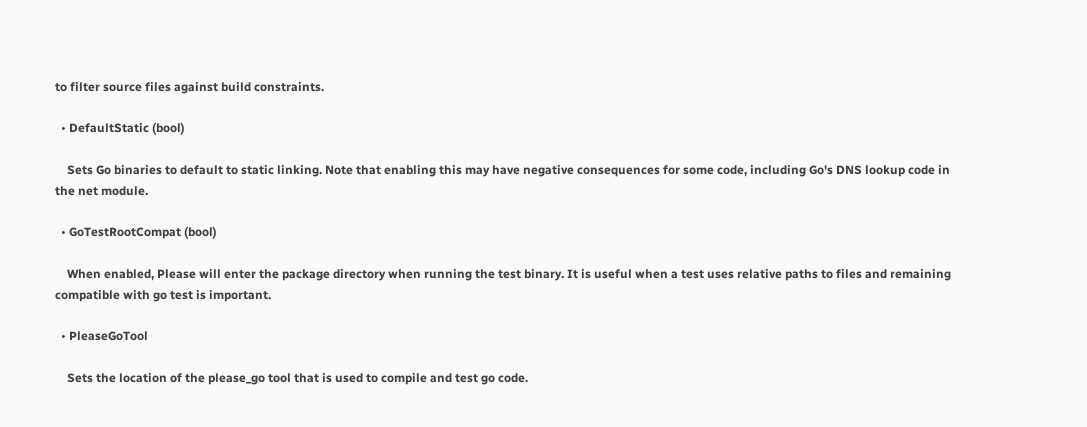to filter source files against build constraints.

  • DefaultStatic (bool)

    Sets Go binaries to default to static linking. Note that enabling this may have negative consequences for some code, including Go's DNS lookup code in the net module.

  • GoTestRootCompat (bool)

    When enabled, Please will enter the package directory when running the test binary. It is useful when a test uses relative paths to files and remaining compatible with go test is important.

  • PleaseGoTool

    Sets the location of the please_go tool that is used to compile and test go code.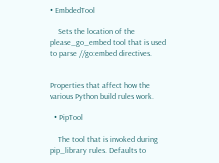• EmbdedTool

    Sets the location of the please_go_embed tool that is used to parse //go:embed directives.


Properties that affect how the various Python build rules work.

  • PipTool

    The tool that is invoked during pip_library rules. Defaults to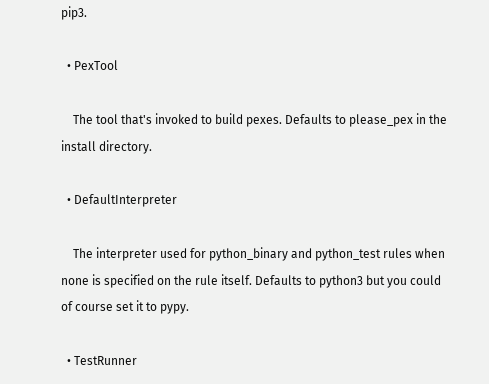pip3.

  • PexTool

    The tool that's invoked to build pexes. Defaults to please_pex in the install directory.

  • DefaultInterpreter

    The interpreter used for python_binary and python_test rules when none is specified on the rule itself. Defaults to python3 but you could of course set it to pypy.

  • TestRunner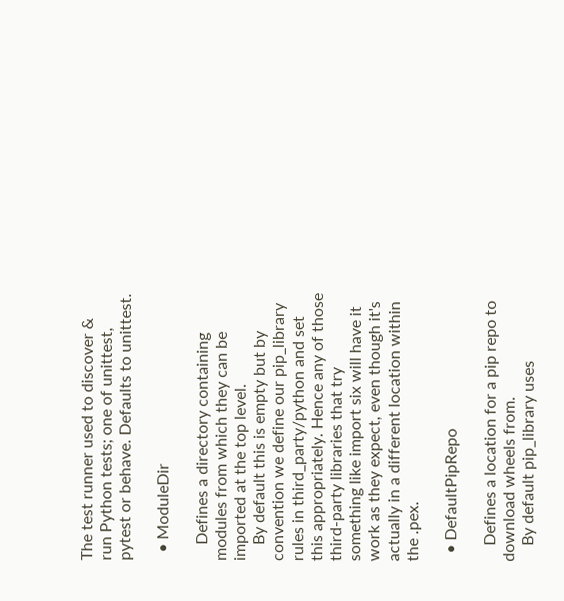The test runner used to discover & run Python tests; one of unittest, pytest or behave. Defaults to unittest.

  • ModuleDir

    Defines a directory containing modules from which they can be imported at the top level.
    By default this is empty but by convention we define our pip_library rules in third_party/python and set this appropriately. Hence any of those third-party libraries that try something like import six will have it work as they expect, even though it's actually in a different location within the .pex.

  • DefaultPipRepo

    Defines a location for a pip repo to download wheels from.
    By default pip_library uses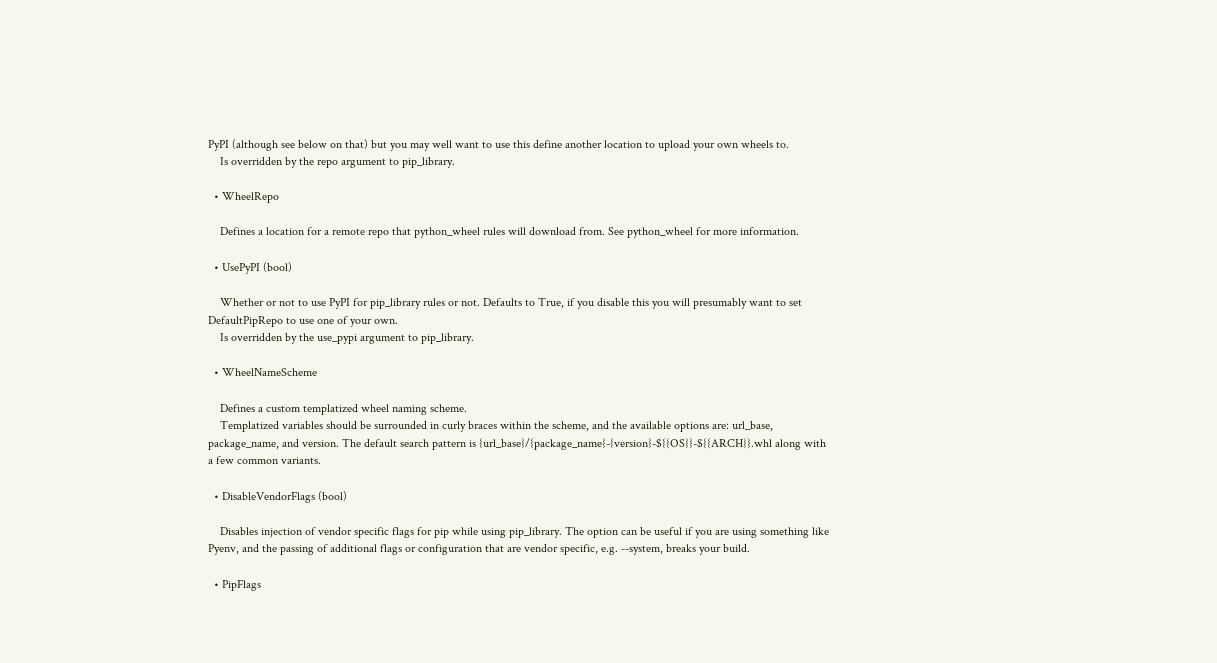PyPI (although see below on that) but you may well want to use this define another location to upload your own wheels to.
    Is overridden by the repo argument to pip_library.

  • WheelRepo

    Defines a location for a remote repo that python_wheel rules will download from. See python_wheel for more information.

  • UsePyPI (bool)

    Whether or not to use PyPI for pip_library rules or not. Defaults to True, if you disable this you will presumably want to set DefaultPipRepo to use one of your own.
    Is overridden by the use_pypi argument to pip_library.

  • WheelNameScheme

    Defines a custom templatized wheel naming scheme.
    Templatized variables should be surrounded in curly braces within the scheme, and the available options are: url_base, package_name, and version. The default search pattern is {url_base}/{package_name}-{version}-${{OS}}-${{ARCH}}.whl along with a few common variants.

  • DisableVendorFlags (bool)

    Disables injection of vendor specific flags for pip while using pip_library. The option can be useful if you are using something like Pyenv, and the passing of additional flags or configuration that are vendor specific, e.g. --system, breaks your build.

  • PipFlags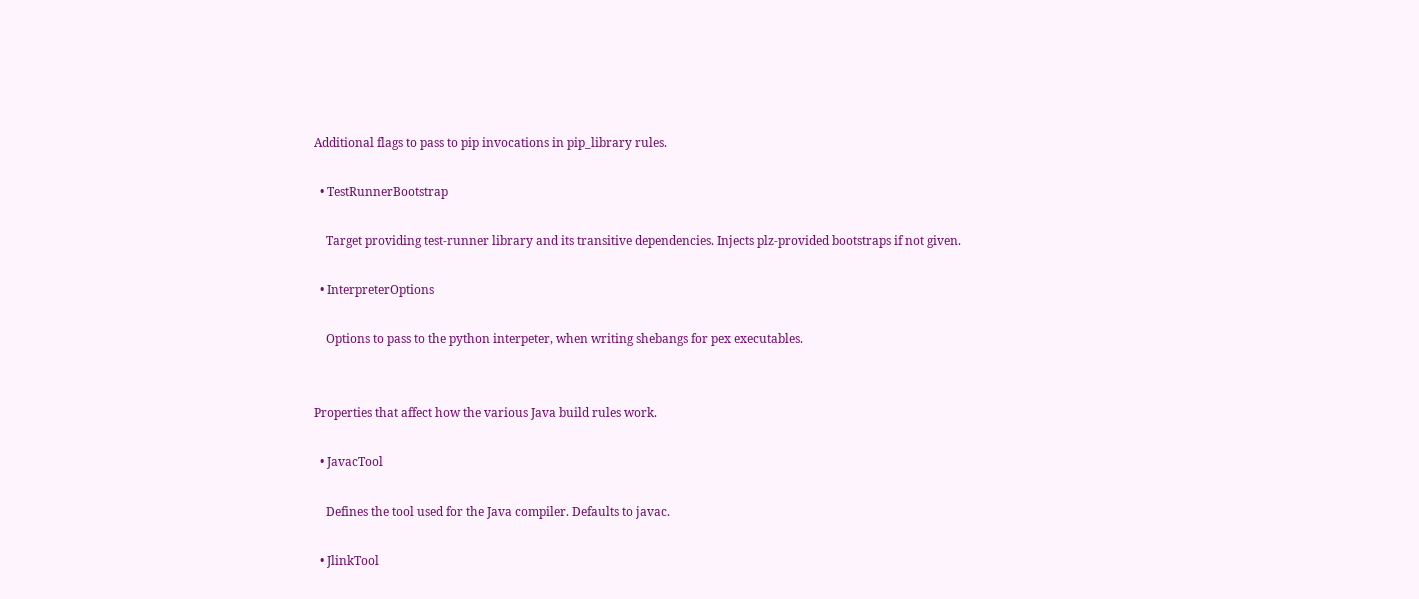Additional flags to pass to pip invocations in pip_library rules.

  • TestRunnerBootstrap

    Target providing test-runner library and its transitive dependencies. Injects plz-provided bootstraps if not given.

  • InterpreterOptions

    Options to pass to the python interpeter, when writing shebangs for pex executables.


Properties that affect how the various Java build rules work.

  • JavacTool

    Defines the tool used for the Java compiler. Defaults to javac.

  • JlinkTool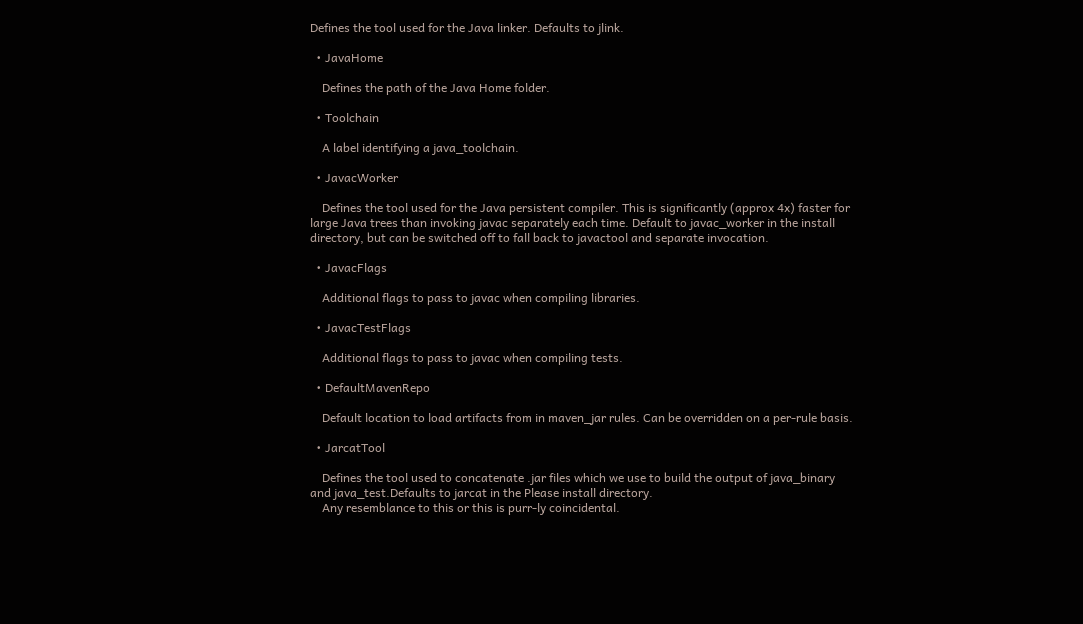Defines the tool used for the Java linker. Defaults to jlink.

  • JavaHome

    Defines the path of the Java Home folder.

  • Toolchain

    A label identifying a java_toolchain.

  • JavacWorker

    Defines the tool used for the Java persistent compiler. This is significantly (approx 4x) faster for large Java trees than invoking javac separately each time. Default to javac_worker in the install directory, but can be switched off to fall back to javactool and separate invocation.

  • JavacFlags

    Additional flags to pass to javac when compiling libraries.

  • JavacTestFlags

    Additional flags to pass to javac when compiling tests.

  • DefaultMavenRepo

    Default location to load artifacts from in maven_jar rules. Can be overridden on a per-rule basis.

  • JarcatTool

    Defines the tool used to concatenate .jar files which we use to build the output of java_binary and java_test.Defaults to jarcat in the Please install directory.
    Any resemblance to this or this is purr-ly coincidental.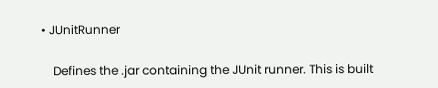• JUnitRunner

    Defines the .jar containing the JUnit runner. This is built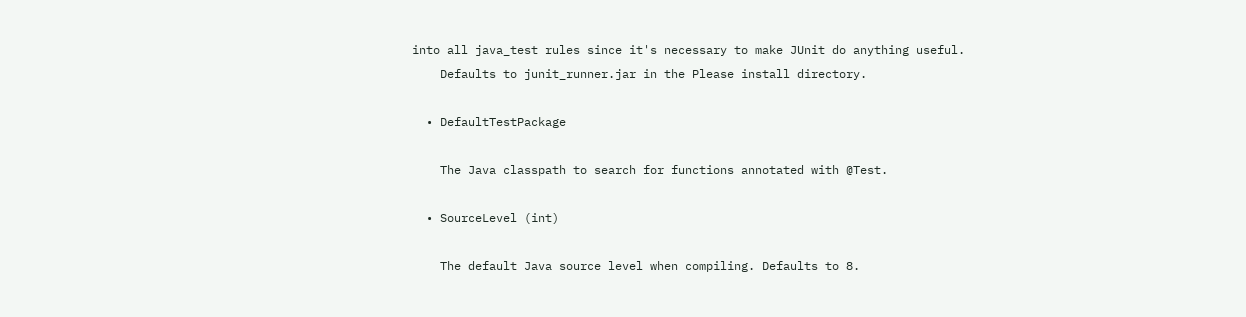into all java_test rules since it's necessary to make JUnit do anything useful.
    Defaults to junit_runner.jar in the Please install directory.

  • DefaultTestPackage

    The Java classpath to search for functions annotated with @Test.

  • SourceLevel (int)

    The default Java source level when compiling. Defaults to 8.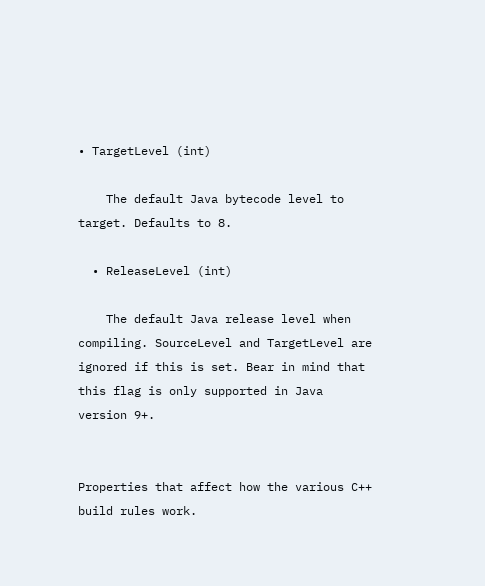• TargetLevel (int)

    The default Java bytecode level to target. Defaults to 8.

  • ReleaseLevel (int)

    The default Java release level when compiling. SourceLevel and TargetLevel are ignored if this is set. Bear in mind that this flag is only supported in Java version 9+.


Properties that affect how the various C++ build rules work.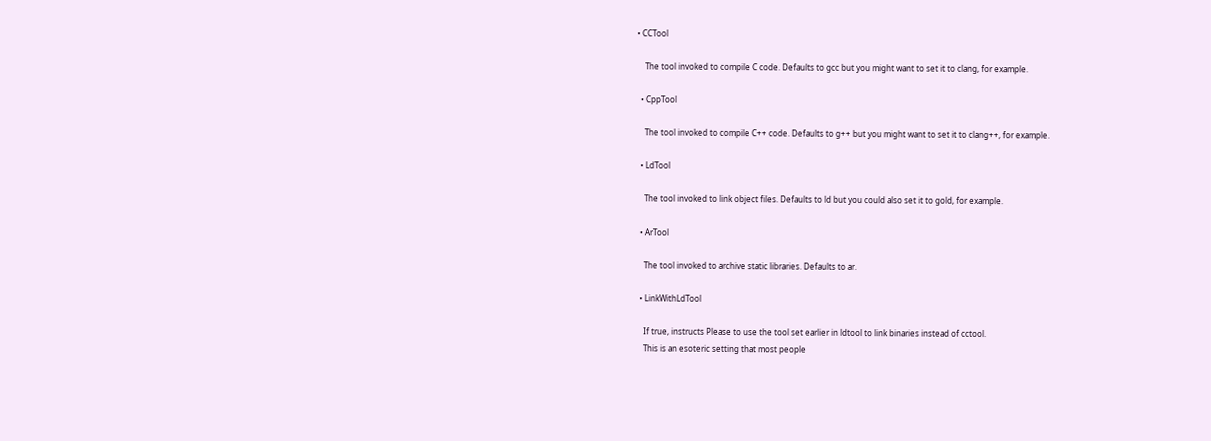• CCTool

    The tool invoked to compile C code. Defaults to gcc but you might want to set it to clang, for example.

  • CppTool

    The tool invoked to compile C++ code. Defaults to g++ but you might want to set it to clang++, for example.

  • LdTool

    The tool invoked to link object files. Defaults to ld but you could also set it to gold, for example.

  • ArTool

    The tool invoked to archive static libraries. Defaults to ar.

  • LinkWithLdTool

    If true, instructs Please to use the tool set earlier in ldtool to link binaries instead of cctool.
    This is an esoteric setting that most people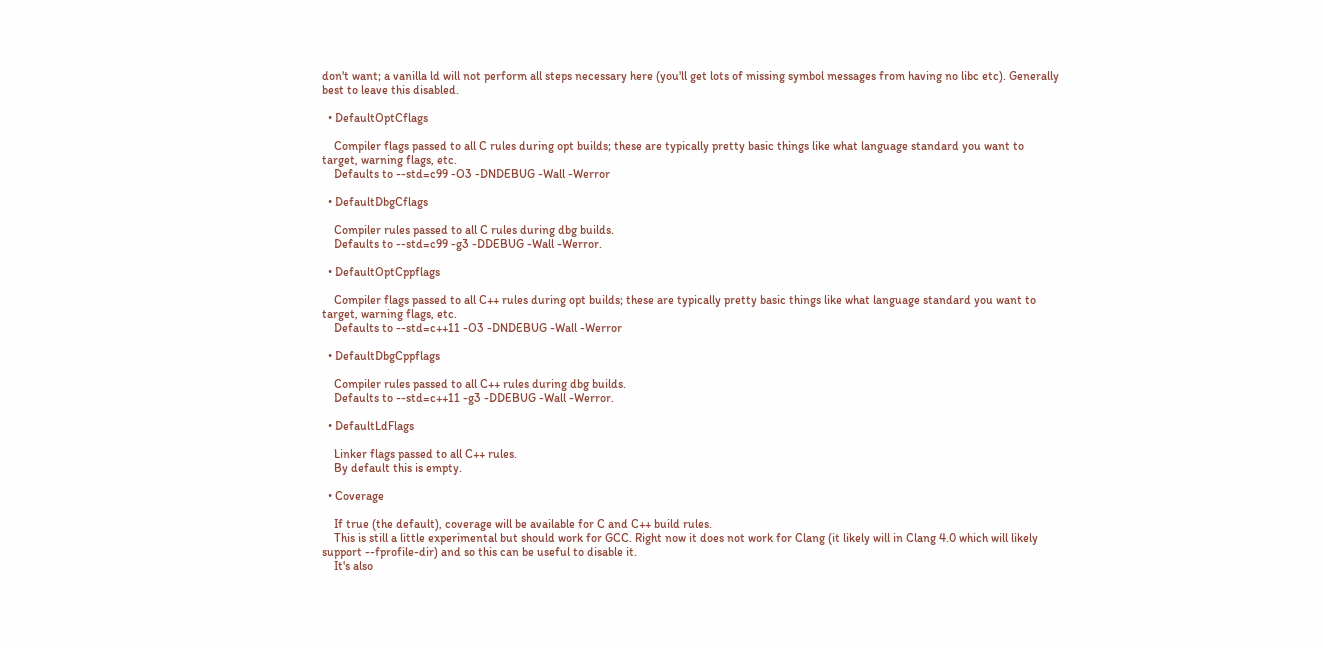don't want; a vanilla ld will not perform all steps necessary here (you'll get lots of missing symbol messages from having no libc etc). Generally best to leave this disabled.

  • DefaultOptCflags

    Compiler flags passed to all C rules during opt builds; these are typically pretty basic things like what language standard you want to target, warning flags, etc.
    Defaults to --std=c99 -O3 -DNDEBUG -Wall -Werror

  • DefaultDbgCflags

    Compiler rules passed to all C rules during dbg builds.
    Defaults to --std=c99 -g3 -DDEBUG -Wall -Werror.

  • DefaultOptCppflags

    Compiler flags passed to all C++ rules during opt builds; these are typically pretty basic things like what language standard you want to target, warning flags, etc.
    Defaults to --std=c++11 -O3 -DNDEBUG -Wall -Werror

  • DefaultDbgCppflags

    Compiler rules passed to all C++ rules during dbg builds.
    Defaults to --std=c++11 -g3 -DDEBUG -Wall -Werror.

  • DefaultLdFlags

    Linker flags passed to all C++ rules.
    By default this is empty.

  • Coverage

    If true (the default), coverage will be available for C and C++ build rules.
    This is still a little experimental but should work for GCC. Right now it does not work for Clang (it likely will in Clang 4.0 which will likely support --fprofile-dir) and so this can be useful to disable it.
    It's also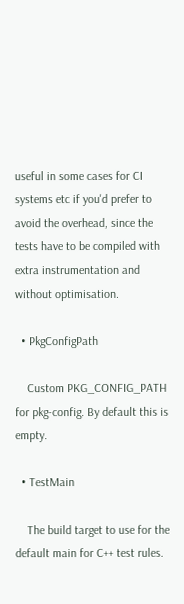useful in some cases for CI systems etc if you'd prefer to avoid the overhead, since the tests have to be compiled with extra instrumentation and without optimisation.

  • PkgConfigPath

    Custom PKG_CONFIG_PATH for pkg-config. By default this is empty.

  • TestMain

    The build target to use for the default main for C++ test rules.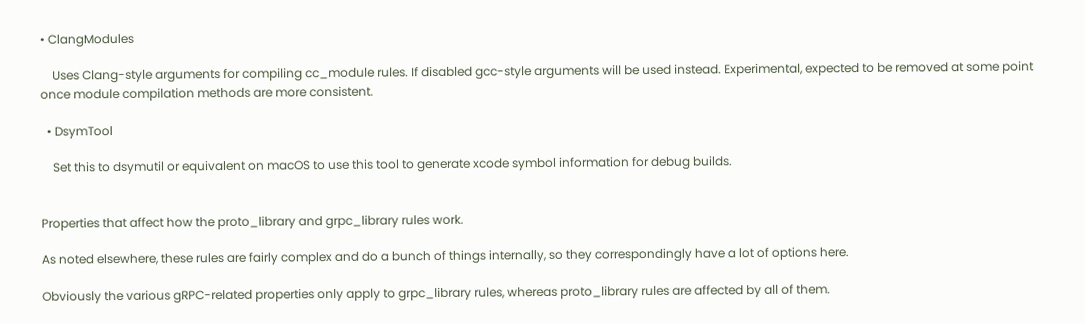• ClangModules

    Uses Clang-style arguments for compiling cc_module rules. If disabled gcc-style arguments will be used instead. Experimental, expected to be removed at some point once module compilation methods are more consistent.

  • DsymTool

    Set this to dsymutil or equivalent on macOS to use this tool to generate xcode symbol information for debug builds.


Properties that affect how the proto_library and grpc_library rules work.

As noted elsewhere, these rules are fairly complex and do a bunch of things internally, so they correspondingly have a lot of options here.

Obviously the various gRPC-related properties only apply to grpc_library rules, whereas proto_library rules are affected by all of them.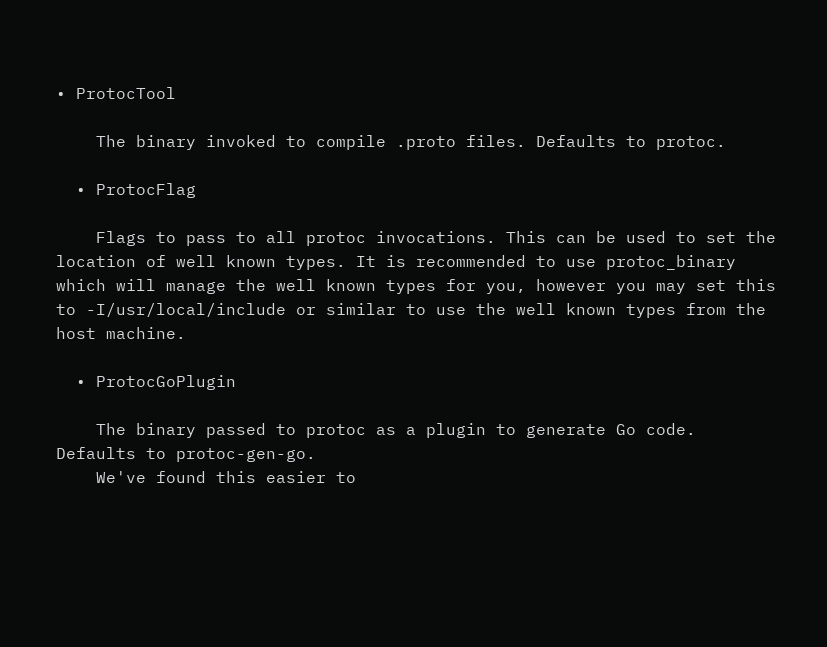• ProtocTool

    The binary invoked to compile .proto files. Defaults to protoc.

  • ProtocFlag

    Flags to pass to all protoc invocations. This can be used to set the location of well known types. It is recommended to use protoc_binary which will manage the well known types for you, however you may set this to -I/usr/local/include or similar to use the well known types from the host machine.

  • ProtocGoPlugin

    The binary passed to protoc as a plugin to generate Go code. Defaults to protoc-gen-go.
    We've found this easier to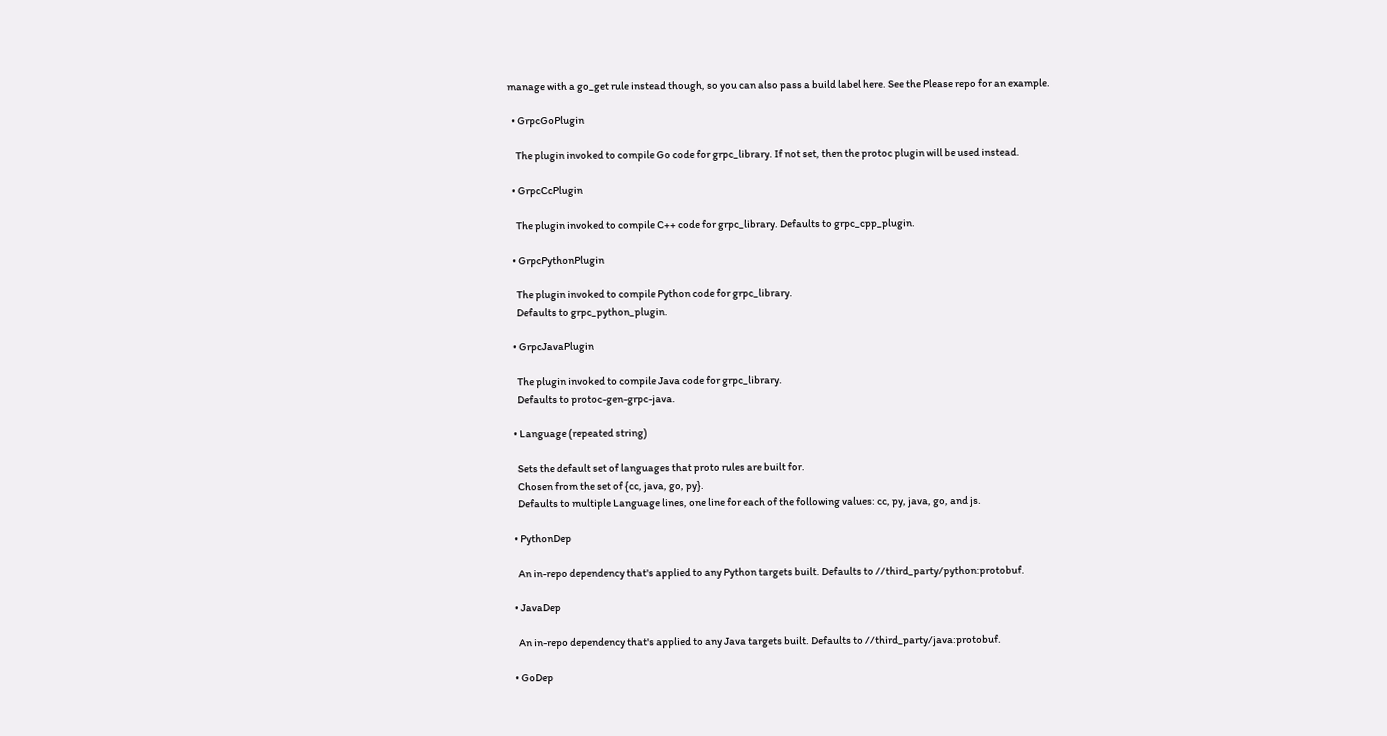manage with a go_get rule instead though, so you can also pass a build label here. See the Please repo for an example.

  • GrpcGoPlugin

    The plugin invoked to compile Go code for grpc_library. If not set, then the protoc plugin will be used instead.

  • GrpcCcPlugin

    The plugin invoked to compile C++ code for grpc_library. Defaults to grpc_cpp_plugin.

  • GrpcPythonPlugin

    The plugin invoked to compile Python code for grpc_library.
    Defaults to grpc_python_plugin.

  • GrpcJavaPlugin

    The plugin invoked to compile Java code for grpc_library.
    Defaults to protoc-gen-grpc-java.

  • Language (repeated string)

    Sets the default set of languages that proto rules are built for.
    Chosen from the set of {cc, java, go, py}.
    Defaults to multiple Language lines, one line for each of the following values: cc, py, java, go, and js.

  • PythonDep

    An in-repo dependency that's applied to any Python targets built. Defaults to //third_party/python:protobuf.

  • JavaDep

    An in-repo dependency that's applied to any Java targets built. Defaults to //third_party/java:protobuf.

  • GoDep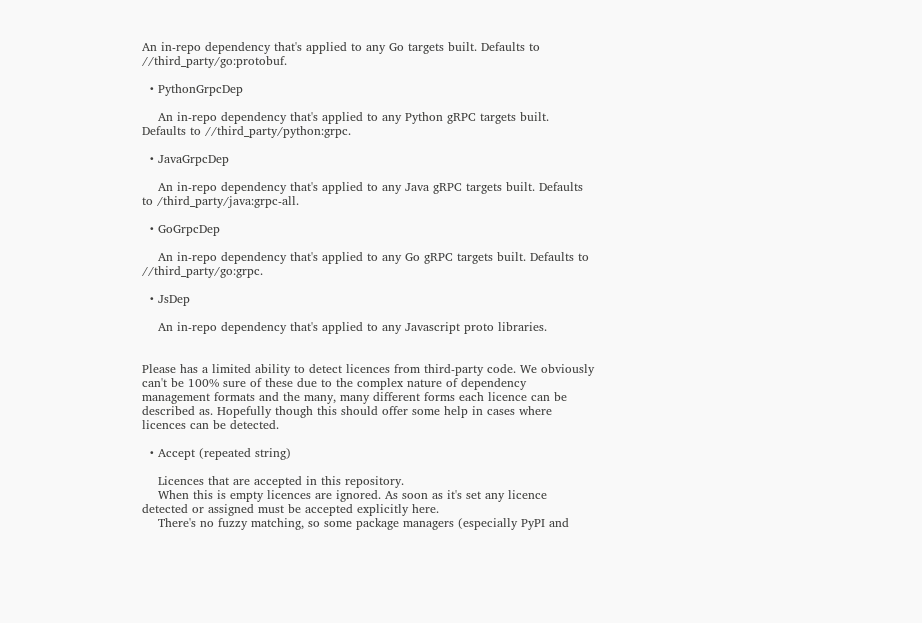An in-repo dependency that's applied to any Go targets built. Defaults to //third_party/go:protobuf.

  • PythonGrpcDep

    An in-repo dependency that's applied to any Python gRPC targets built. Defaults to //third_party/python:grpc.

  • JavaGrpcDep

    An in-repo dependency that's applied to any Java gRPC targets built. Defaults to /third_party/java:grpc-all.

  • GoGrpcDep

    An in-repo dependency that's applied to any Go gRPC targets built. Defaults to //third_party/go:grpc.

  • JsDep

    An in-repo dependency that's applied to any Javascript proto libraries.


Please has a limited ability to detect licences from third-party code. We obviously can't be 100% sure of these due to the complex nature of dependency management formats and the many, many different forms each licence can be described as. Hopefully though this should offer some help in cases where licences can be detected.

  • Accept (repeated string)

    Licences that are accepted in this repository.
    When this is empty licences are ignored. As soon as it's set any licence detected or assigned must be accepted explicitly here.
    There's no fuzzy matching, so some package managers (especially PyPI and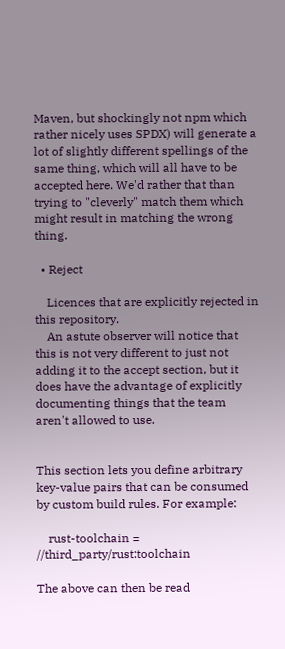Maven, but shockingly not npm which rather nicely uses SPDX) will generate a lot of slightly different spellings of the same thing, which will all have to be accepted here. We'd rather that than trying to "cleverly" match them which might result in matching the wrong thing.

  • Reject

    Licences that are explicitly rejected in this repository.
    An astute observer will notice that this is not very different to just not adding it to the accept section, but it does have the advantage of explicitly documenting things that the team aren't allowed to use.


This section lets you define arbitrary key-value pairs that can be consumed by custom build rules. For example:

    rust-toolchain = //third_party/rust:toolchain

The above can then be read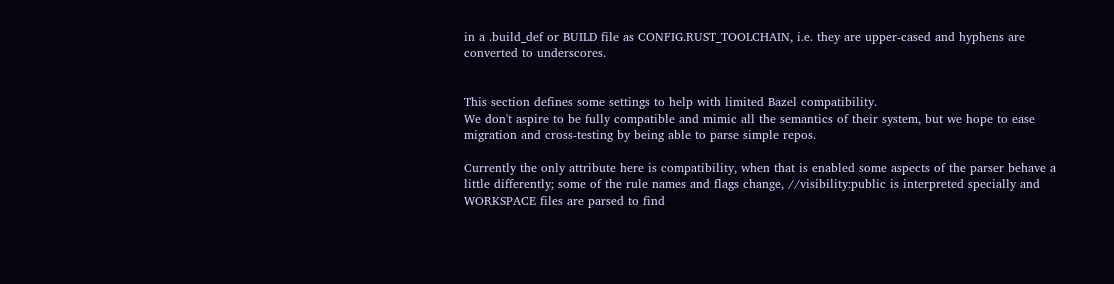in a .build_def or BUILD file as CONFIG.RUST_TOOLCHAIN, i.e. they are upper-cased and hyphens are converted to underscores.


This section defines some settings to help with limited Bazel compatibility.
We don't aspire to be fully compatible and mimic all the semantics of their system, but we hope to ease migration and cross-testing by being able to parse simple repos.

Currently the only attribute here is compatibility, when that is enabled some aspects of the parser behave a little differently; some of the rule names and flags change, //visibility:public is interpreted specially and WORKSPACE files are parsed to find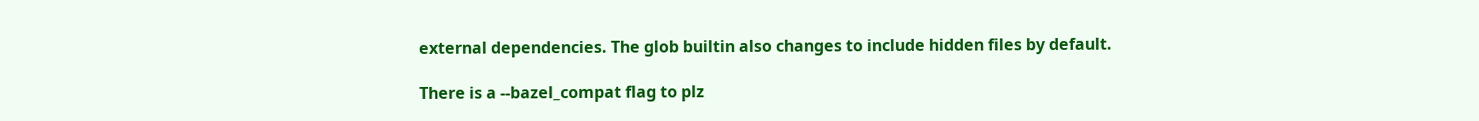external dependencies. The glob builtin also changes to include hidden files by default.

There is a --bazel_compat flag to plz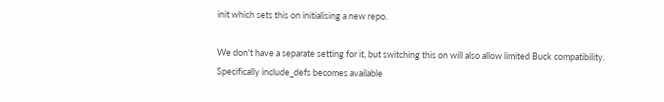init which sets this on initialising a new repo.

We don't have a separate setting for it, but switching this on will also allow limited Buck compatibility. Specifically include_defs becomes available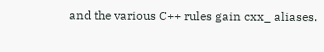and the various C++ rules gain cxx_ aliases.